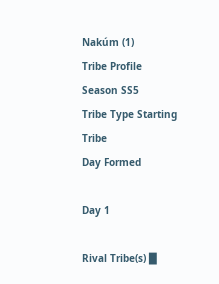Nakúm (1)
Tribe Profile
Season SS5
Tribe Type Starting Tribe
Day Formed

Day 1

Rival Tribe(s) █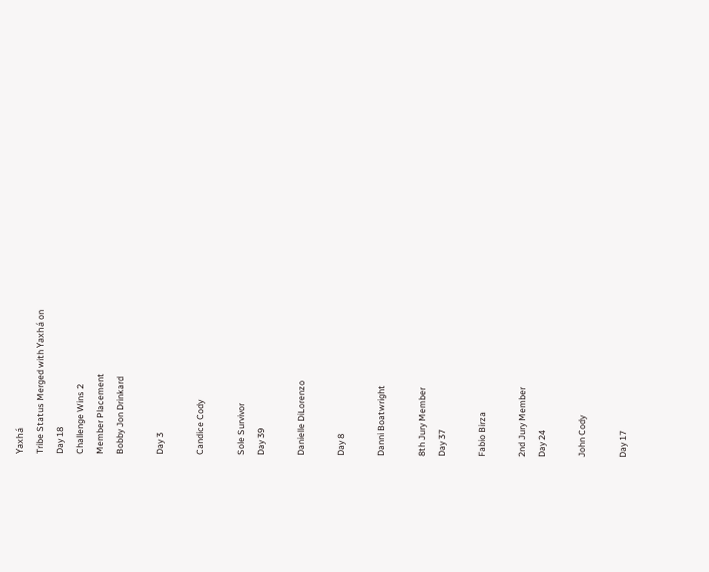Yaxhá
Tribe Status Merged with Yaxhá on
Day 18
Challenge Wins 2
Member Placement
Bobby Jon Drinkard

Day 3

Candice Cody

Sole Survivor
Day 39

Danielle DiLorenzo

Day 8

Danni Boatwright

8th Jury Member
Day 37

Fabio Birza

2nd Jury Member
Day 24

John Cody

Day 17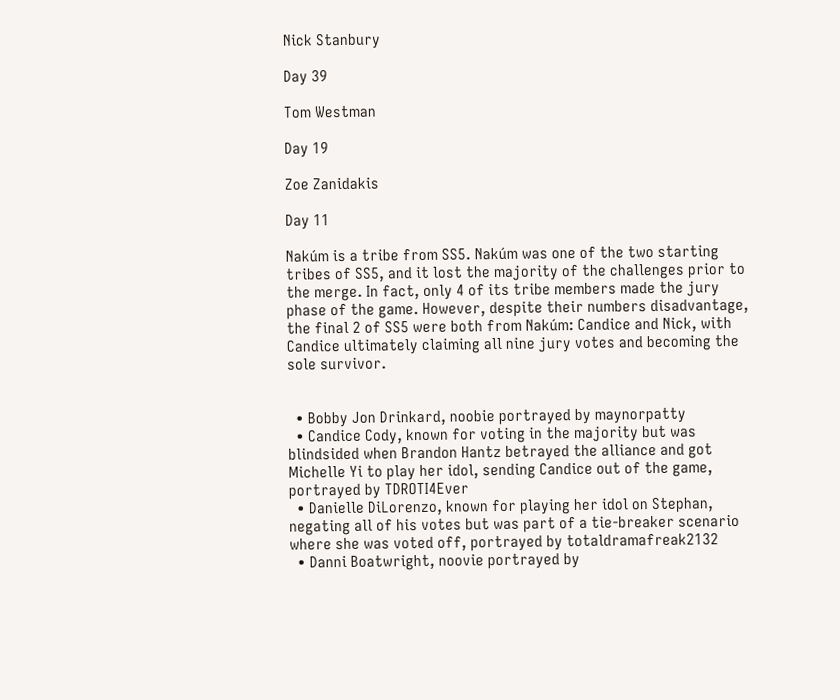Nick Stanbury

Day 39

Tom Westman

Day 19

Zoe Zanidakis

Day 11

Nakúm is a tribe from SS5. Nakúm was one of the two starting tribes of SS5, and it lost the majority of the challenges prior to the merge. In fact, only 4 of its tribe members made the jury phase of the game. However, despite their numbers disadvantage, the final 2 of SS5 were both from Nakúm: Candice and Nick, with Candice ultimately claiming all nine jury votes and becoming the sole survivor.


  • Bobby Jon Drinkard, noobie portrayed by maynorpatty
  • Candice Cody, known for voting in the majority but was blindsided when Brandon Hantz betrayed the alliance and got Michelle Yi to play her idol, sending Candice out of the game, portrayed by TDROTI4Ever
  • Danielle DiLorenzo, known for playing her idol on Stephan, negating all of his votes but was part of a tie-breaker scenario where she was voted off, portrayed by totaldramafreak2132
  • Danni Boatwright, noovie portrayed by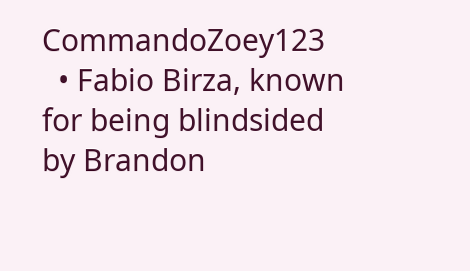CommandoZoey123
  • Fabio Birza, known for being blindsided by Brandon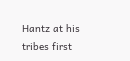Hantz at his tribes first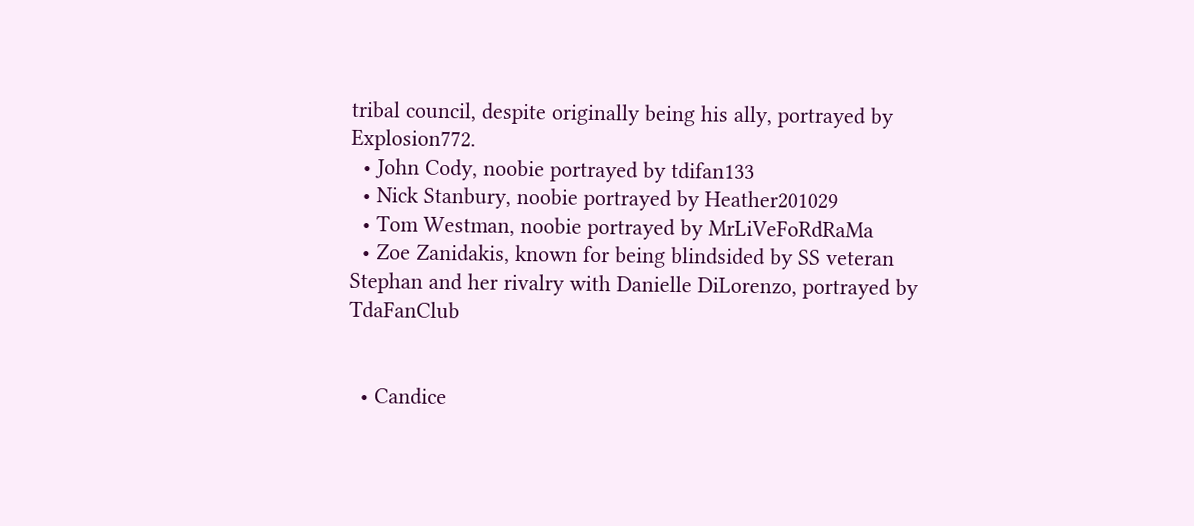tribal council, despite originally being his ally, portrayed by Explosion772.
  • John Cody, noobie portrayed by tdifan133
  • Nick Stanbury, noobie portrayed by Heather201029
  • Tom Westman, noobie portrayed by MrLiVeFoRdRaMa
  • Zoe Zanidakis, known for being blindsided by SS veteran Stephan and her rivalry with Danielle DiLorenzo, portrayed by TdaFanClub


  • Candice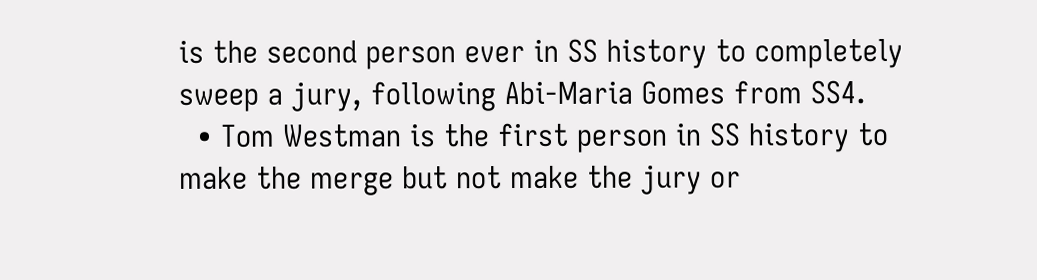is the second person ever in SS history to completely sweep a jury, following Abi-Maria Gomes from SS4.
  • Tom Westman is the first person in SS history to make the merge but not make the jury or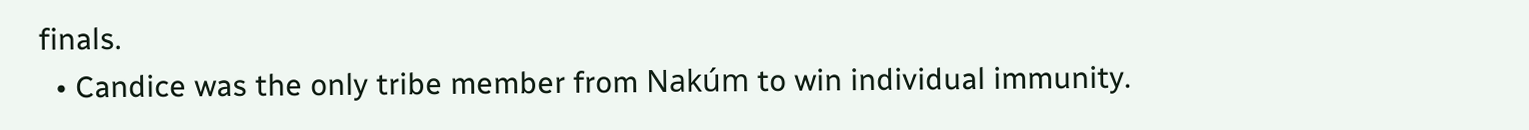finals.
  • Candice was the only tribe member from Nakúm to win individual immunity.